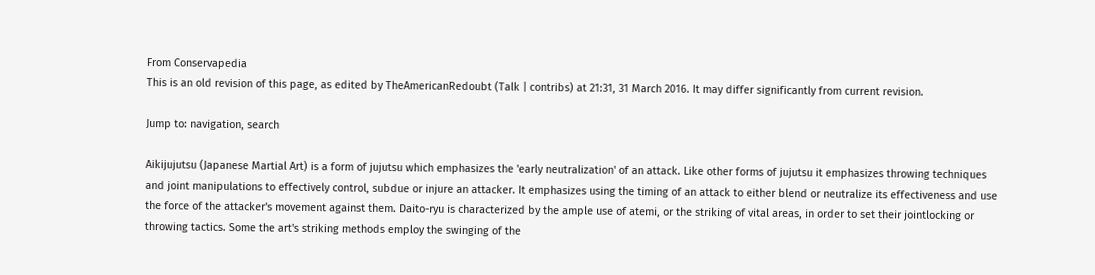From Conservapedia
This is an old revision of this page, as edited by TheAmericanRedoubt (Talk | contribs) at 21:31, 31 March 2016. It may differ significantly from current revision.

Jump to: navigation, search

Aikijujutsu (Japanese Martial Art) is a form of jujutsu which emphasizes the 'early neutralization' of an attack. Like other forms of jujutsu it emphasizes throwing techniques and joint manipulations to effectively control, subdue or injure an attacker. It emphasizes using the timing of an attack to either blend or neutralize its effectiveness and use the force of the attacker's movement against them. Daito-ryu is characterized by the ample use of atemi, or the striking of vital areas, in order to set their jointlocking or throwing tactics. Some the art's striking methods employ the swinging of the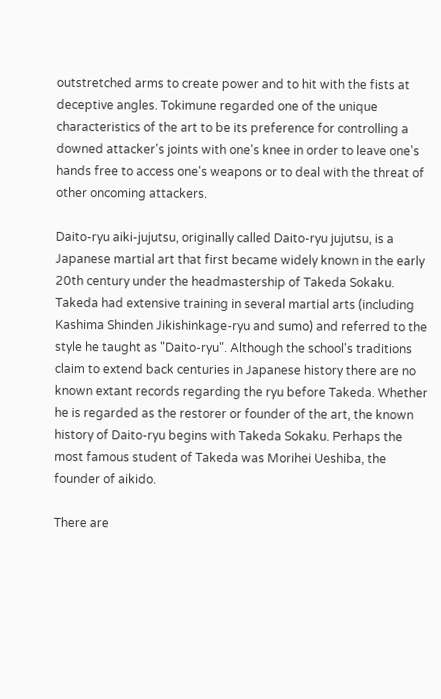outstretched arms to create power and to hit with the fists at deceptive angles. Tokimune regarded one of the unique characteristics of the art to be its preference for controlling a downed attacker's joints with one's knee in order to leave one's hands free to access one's weapons or to deal with the threat of other oncoming attackers.

Daito-ryu aiki-jujutsu, originally called Daito-ryu jujutsu, is a Japanese martial art that first became widely known in the early 20th century under the headmastership of Takeda Sokaku. Takeda had extensive training in several martial arts (including Kashima Shinden Jikishinkage-ryu and sumo) and referred to the style he taught as "Daito-ryu". Although the school's traditions claim to extend back centuries in Japanese history there are no known extant records regarding the ryu before Takeda. Whether he is regarded as the restorer or founder of the art, the known history of Daito-ryu begins with Takeda Sokaku. Perhaps the most famous student of Takeda was Morihei Ueshiba, the founder of aikido.

There are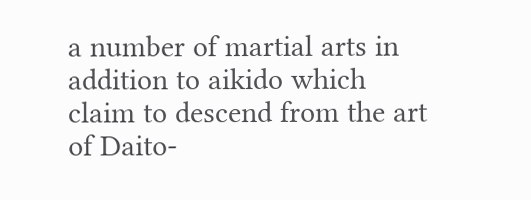a number of martial arts in addition to aikido which claim to descend from the art of Daito-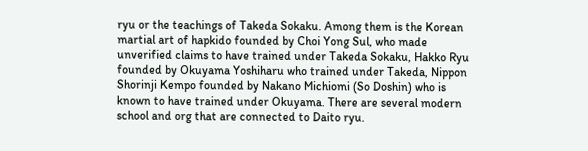ryu or the teachings of Takeda Sokaku. Among them is the Korean martial art of hapkido founded by Choi Yong Sul, who made unverified claims to have trained under Takeda Sokaku, Hakko Ryu founded by Okuyama Yoshiharu who trained under Takeda, Nippon Shorinji Kempo founded by Nakano Michiomi (So Doshin) who is known to have trained under Okuyama. There are several modern school and org that are connected to Daito ryu.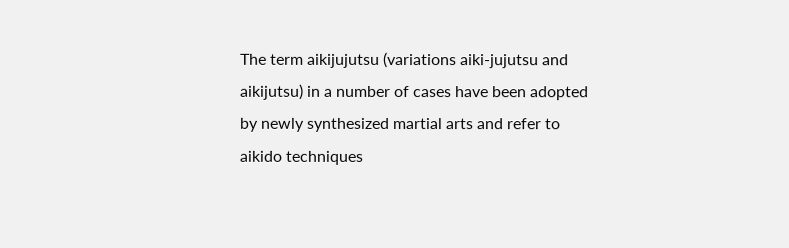The term aikijujutsu (variations aiki-jujutsu and aikijutsu) in a number of cases have been adopted by newly synthesized martial arts and refer to aikido techniques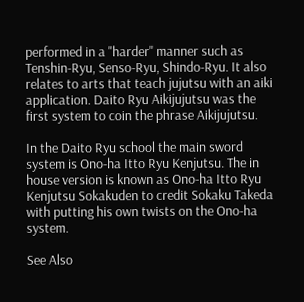performed in a "harder" manner such as Tenshin-Ryu, Senso-Ryu, Shindo-Ryu. It also relates to arts that teach jujutsu with an aiki application. Daito Ryu Aikijujutsu was the first system to coin the phrase Aikijujutsu.

In the Daito Ryu school the main sword system is Ono-ha Itto Ryu Kenjutsu. The in house version is known as Ono-ha Itto Ryu Kenjutsu Sokakuden to credit Sokaku Takeda with putting his own twists on the Ono-ha system.

See Also